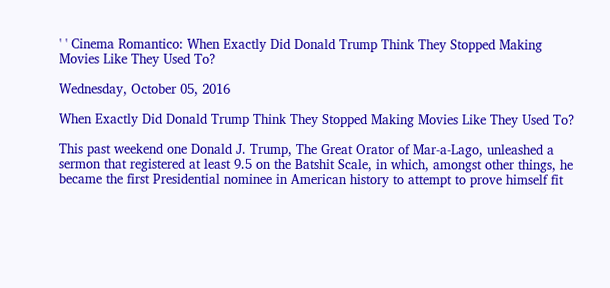' ' Cinema Romantico: When Exactly Did Donald Trump Think They Stopped Making Movies Like They Used To?

Wednesday, October 05, 2016

When Exactly Did Donald Trump Think They Stopped Making Movies Like They Used To?

This past weekend one Donald J. Trump, The Great Orator of Mar-a-Lago, unleashed a sermon that registered at least 9.5 on the Batshit Scale, in which, amongst other things, he became the first Presidential nominee in American history to attempt to prove himself fit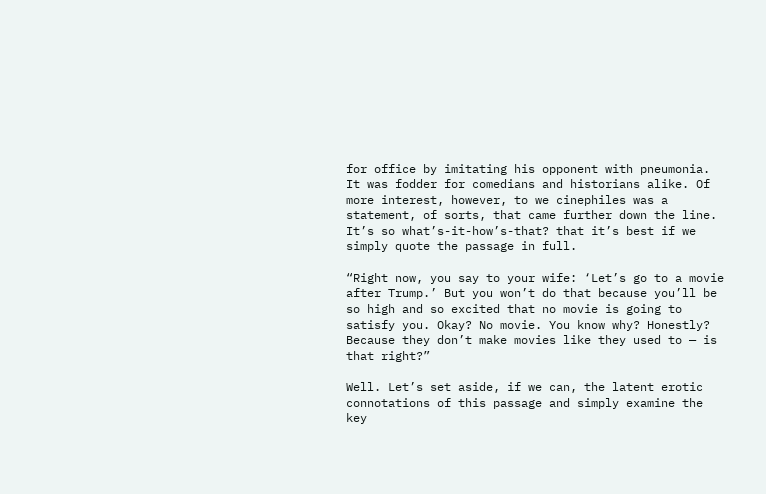for office by imitating his opponent with pneumonia. It was fodder for comedians and historians alike. Of more interest, however, to we cinephiles was a statement, of sorts, that came further down the line. It’s so what’s-it-how’s-that? that it’s best if we simply quote the passage in full.

“Right now, you say to your wife: ‘Let’s go to a movie after Trump.’ But you won’t do that because you’ll be so high and so excited that no movie is going to satisfy you. Okay? No movie. You know why? Honestly? Because they don’t make movies like they used to — is that right?”

Well. Let’s set aside, if we can, the latent erotic connotations of this passage and simply examine the key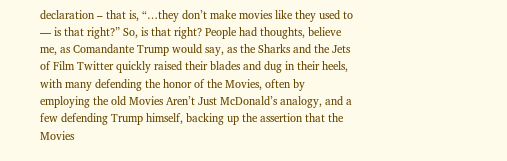declaration – that is, “…they don’t make movies like they used to — is that right?” So, is that right? People had thoughts, believe me, as Comandante Trump would say, as the Sharks and the Jets of Film Twitter quickly raised their blades and dug in their heels, with many defending the honor of the Movies, often by employing the old Movies Aren’t Just McDonald’s analogy, and a few defending Trump himself, backing up the assertion that the Movies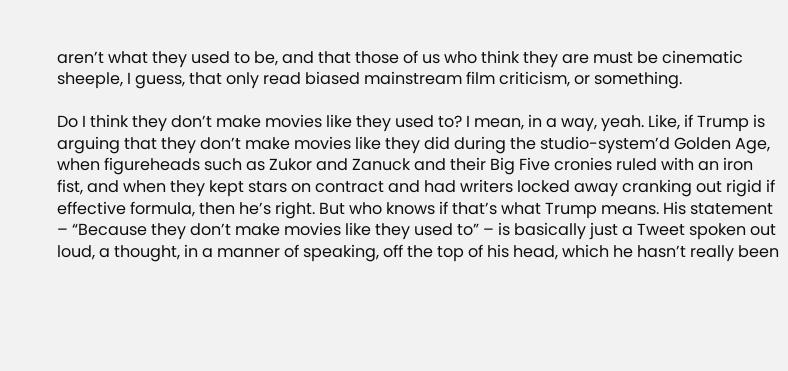aren’t what they used to be, and that those of us who think they are must be cinematic sheeple, I guess, that only read biased mainstream film criticism, or something.

Do I think they don’t make movies like they used to? I mean, in a way, yeah. Like, if Trump is arguing that they don’t make movies like they did during the studio-system’d Golden Age, when figureheads such as Zukor and Zanuck and their Big Five cronies ruled with an iron fist, and when they kept stars on contract and had writers locked away cranking out rigid if effective formula, then he’s right. But who knows if that’s what Trump means. His statement – “Because they don’t make movies like they used to” – is basically just a Tweet spoken out loud, a thought, in a manner of speaking, off the top of his head, which he hasn’t really been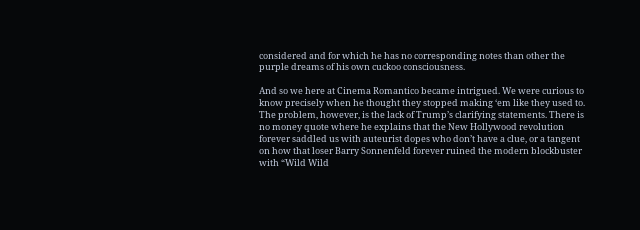considered and for which he has no corresponding notes than other the purple dreams of his own cuckoo consciousness.

And so we here at Cinema Romantico became intrigued. We were curious to know precisely when he thought they stopped making ‘em like they used to. The problem, however, is the lack of Trump’s clarifying statements. There is no money quote where he explains that the New Hollywood revolution forever saddled us with auteurist dopes who don’t have a clue, or a tangent on how that loser Barry Sonnenfeld forever ruined the modern blockbuster with “Wild Wild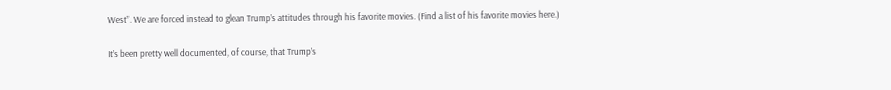West”. We are forced instead to glean Trump’s attitudes through his favorite movies. (Find a list of his favorite movies here.)

It’s been pretty well documented, of course, that Trump’s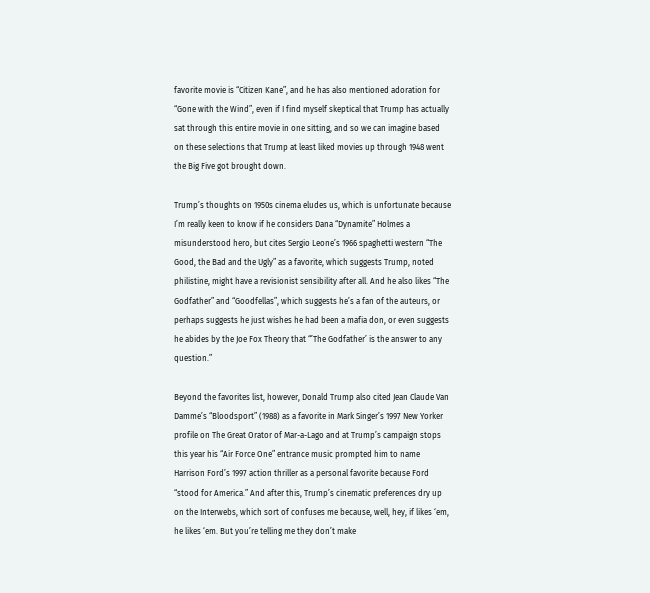favorite movie is “Citizen Kane”, and he has also mentioned adoration for “Gone with the Wind”, even if I find myself skeptical that Trump has actually sat through this entire movie in one sitting, and so we can imagine based on these selections that Trump at least liked movies up through 1948 went the Big Five got brought down.

Trump’s thoughts on 1950s cinema eludes us, which is unfortunate because I’m really keen to know if he considers Dana “Dynamite” Holmes a misunderstood hero, but cites Sergio Leone’s 1966 spaghetti western “The Good, the Bad and the Ugly” as a favorite, which suggests Trump, noted philistine, might have a revisionist sensibility after all. And he also likes “The Godfather” and “Goodfellas”, which suggests he’s a fan of the auteurs, or perhaps suggests he just wishes he had been a mafia don, or even suggests he abides by the Joe Fox Theory that “’The Godfather’ is the answer to any question.”

Beyond the favorites list, however, Donald Trump also cited Jean Claude Van Damme’s “Bloodsport” (1988) as a favorite in Mark Singer’s 1997 New Yorker profile on The Great Orator of Mar-a-Lago and at Trump’s campaign stops this year his “Air Force One” entrance music prompted him to name Harrison Ford’s 1997 action thriller as a personal favorite because Ford “stood for America.” And after this, Trump’s cinematic preferences dry up on the Interwebs, which sort of confuses me because, well, hey, if likes ‘em, he likes ‘em. But you’re telling me they don’t make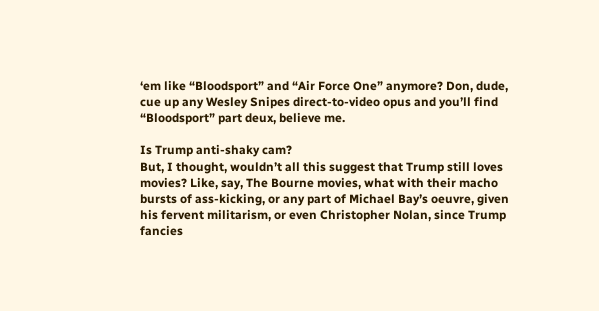‘em like “Bloodsport” and “Air Force One” anymore? Don, dude, cue up any Wesley Snipes direct-to-video opus and you’ll find “Bloodsport” part deux, believe me.

Is Trump anti-shaky cam?
But, I thought, wouldn’t all this suggest that Trump still loves movies? Like, say, The Bourne movies, what with their macho bursts of ass-kicking, or any part of Michael Bay’s oeuvre, given his fervent militarism, or even Christopher Nolan, since Trump fancies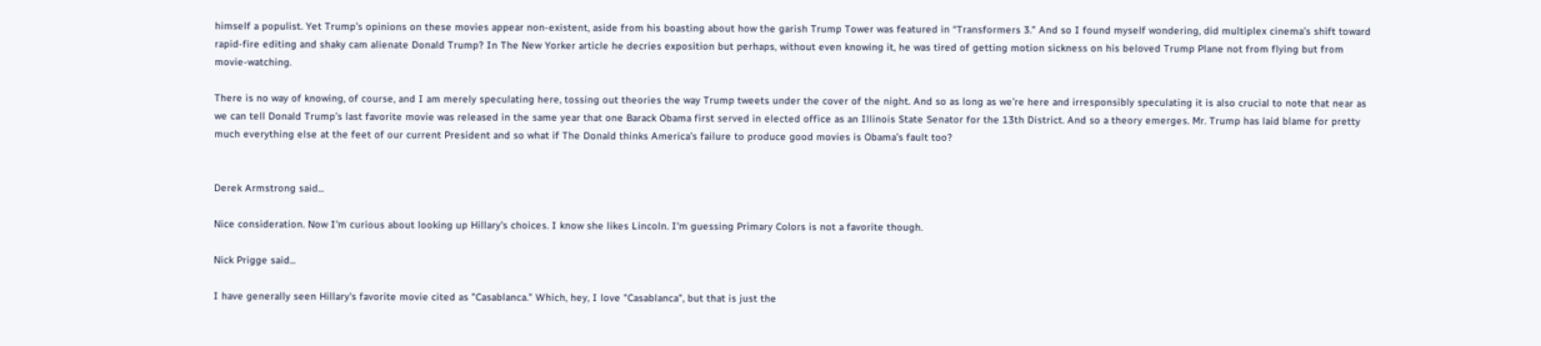himself a populist. Yet Trump’s opinions on these movies appear non-existent, aside from his boasting about how the garish Trump Tower was featured in “Transformers 3.” And so I found myself wondering, did multiplex cinema’s shift toward rapid-fire editing and shaky cam alienate Donald Trump? In The New Yorker article he decries exposition but perhaps, without even knowing it, he was tired of getting motion sickness on his beloved Trump Plane not from flying but from movie-watching.

There is no way of knowing, of course, and I am merely speculating here, tossing out theories the way Trump tweets under the cover of the night. And so as long as we’re here and irresponsibly speculating it is also crucial to note that near as we can tell Donald Trump’s last favorite movie was released in the same year that one Barack Obama first served in elected office as an Illinois State Senator for the 13th District. And so a theory emerges. Mr. Trump has laid blame for pretty much everything else at the feet of our current President and so what if The Donald thinks America’s failure to produce good movies is Obama’s fault too?


Derek Armstrong said...

Nice consideration. Now I'm curious about looking up Hillary's choices. I know she likes Lincoln. I'm guessing Primary Colors is not a favorite though.

Nick Prigge said...

I have generally seen Hillary's favorite movie cited as "Casablanca." Which, hey, I love "Casablanca", but that is just the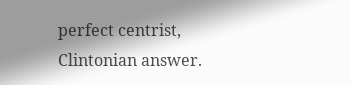perfect centrist, Clintonian answer.